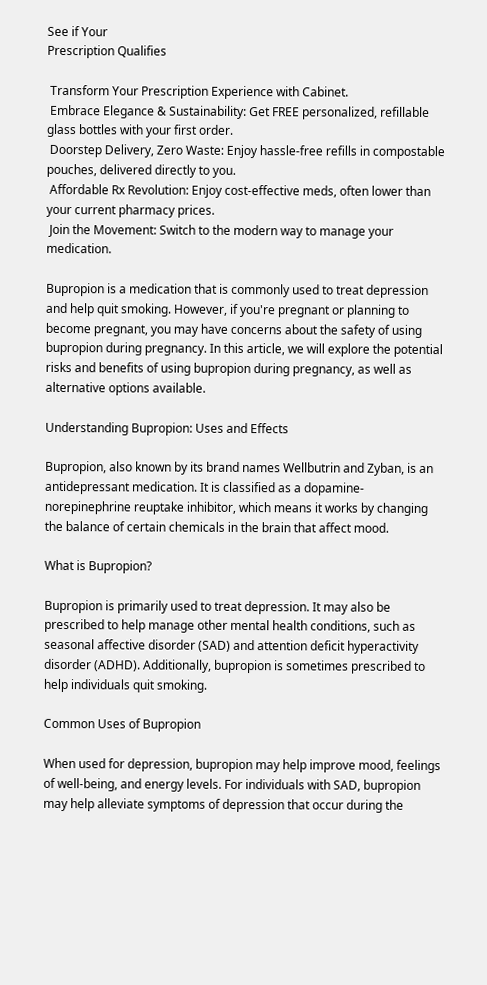See if Your
Prescription Qualifies

 Transform Your Prescription Experience with Cabinet.
 Embrace Elegance & Sustainability: Get FREE personalized, refillable glass bottles with your first order.
 Doorstep Delivery, Zero Waste: Enjoy hassle-free refills in compostable pouches, delivered directly to you.
 Affordable Rx Revolution: Enjoy cost-effective meds, often lower than your current pharmacy prices.
 Join the Movement: Switch to the modern way to manage your medication.

Bupropion is a medication that is commonly used to treat depression and help quit smoking. However, if you're pregnant or planning to become pregnant, you may have concerns about the safety of using bupropion during pregnancy. In this article, we will explore the potential risks and benefits of using bupropion during pregnancy, as well as alternative options available.

Understanding Bupropion: Uses and Effects

Bupropion, also known by its brand names Wellbutrin and Zyban, is an antidepressant medication. It is classified as a dopamine-norepinephrine reuptake inhibitor, which means it works by changing the balance of certain chemicals in the brain that affect mood.

What is Bupropion?

Bupropion is primarily used to treat depression. It may also be prescribed to help manage other mental health conditions, such as seasonal affective disorder (SAD) and attention deficit hyperactivity disorder (ADHD). Additionally, bupropion is sometimes prescribed to help individuals quit smoking.

Common Uses of Bupropion

When used for depression, bupropion may help improve mood, feelings of well-being, and energy levels. For individuals with SAD, bupropion may help alleviate symptoms of depression that occur during the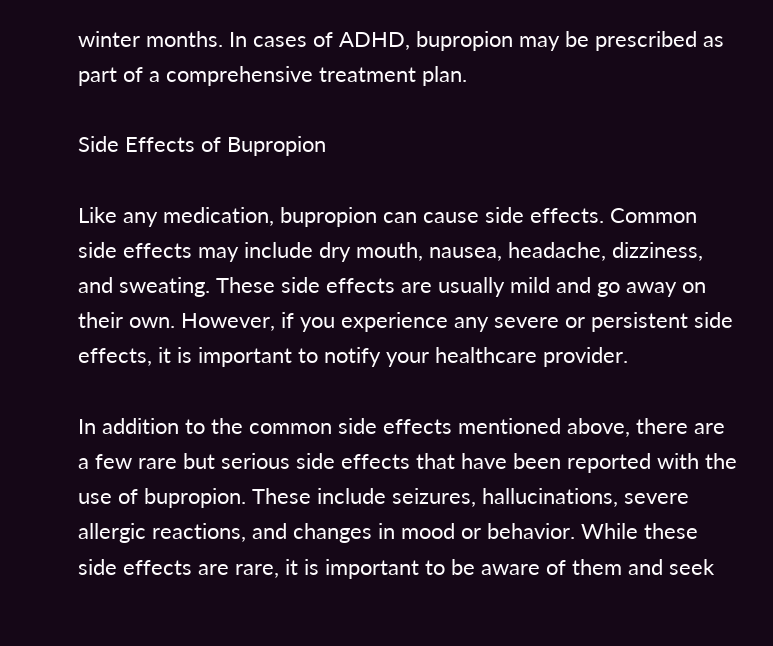winter months. In cases of ADHD, bupropion may be prescribed as part of a comprehensive treatment plan.

Side Effects of Bupropion

Like any medication, bupropion can cause side effects. Common side effects may include dry mouth, nausea, headache, dizziness, and sweating. These side effects are usually mild and go away on their own. However, if you experience any severe or persistent side effects, it is important to notify your healthcare provider.

In addition to the common side effects mentioned above, there are a few rare but serious side effects that have been reported with the use of bupropion. These include seizures, hallucinations, severe allergic reactions, and changes in mood or behavior. While these side effects are rare, it is important to be aware of them and seek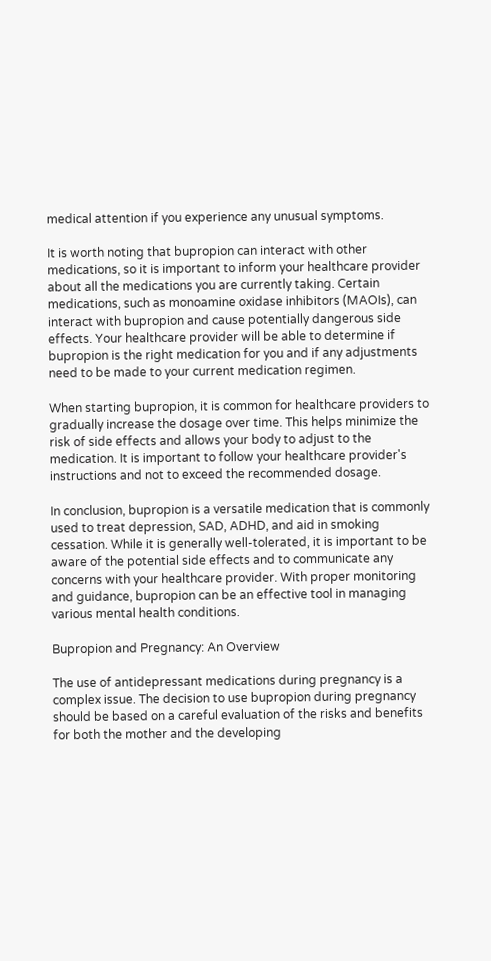medical attention if you experience any unusual symptoms.

It is worth noting that bupropion can interact with other medications, so it is important to inform your healthcare provider about all the medications you are currently taking. Certain medications, such as monoamine oxidase inhibitors (MAOIs), can interact with bupropion and cause potentially dangerous side effects. Your healthcare provider will be able to determine if bupropion is the right medication for you and if any adjustments need to be made to your current medication regimen.

When starting bupropion, it is common for healthcare providers to gradually increase the dosage over time. This helps minimize the risk of side effects and allows your body to adjust to the medication. It is important to follow your healthcare provider's instructions and not to exceed the recommended dosage.

In conclusion, bupropion is a versatile medication that is commonly used to treat depression, SAD, ADHD, and aid in smoking cessation. While it is generally well-tolerated, it is important to be aware of the potential side effects and to communicate any concerns with your healthcare provider. With proper monitoring and guidance, bupropion can be an effective tool in managing various mental health conditions.

Bupropion and Pregnancy: An Overview

The use of antidepressant medications during pregnancy is a complex issue. The decision to use bupropion during pregnancy should be based on a careful evaluation of the risks and benefits for both the mother and the developing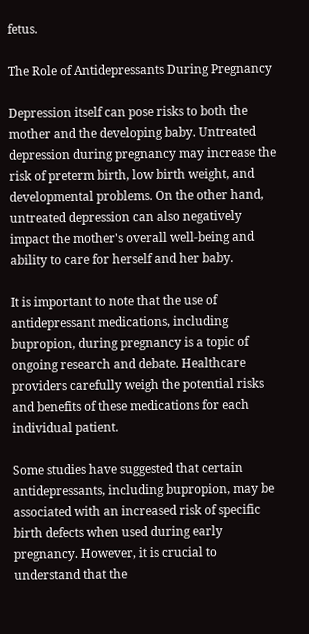fetus.

The Role of Antidepressants During Pregnancy

Depression itself can pose risks to both the mother and the developing baby. Untreated depression during pregnancy may increase the risk of preterm birth, low birth weight, and developmental problems. On the other hand, untreated depression can also negatively impact the mother's overall well-being and ability to care for herself and her baby.

It is important to note that the use of antidepressant medications, including bupropion, during pregnancy is a topic of ongoing research and debate. Healthcare providers carefully weigh the potential risks and benefits of these medications for each individual patient.

Some studies have suggested that certain antidepressants, including bupropion, may be associated with an increased risk of specific birth defects when used during early pregnancy. However, it is crucial to understand that the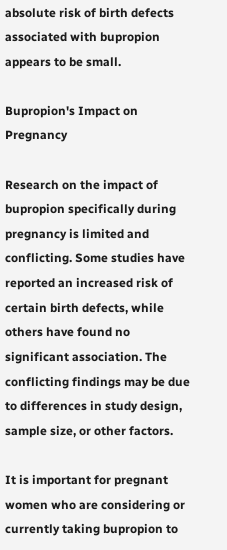absolute risk of birth defects associated with bupropion appears to be small.

Bupropion's Impact on Pregnancy

Research on the impact of bupropion specifically during pregnancy is limited and conflicting. Some studies have reported an increased risk of certain birth defects, while others have found no significant association. The conflicting findings may be due to differences in study design, sample size, or other factors.

It is important for pregnant women who are considering or currently taking bupropion to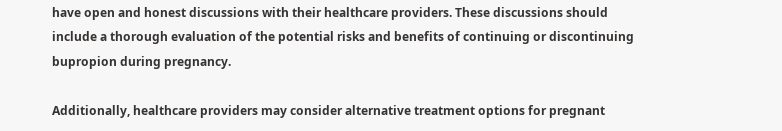have open and honest discussions with their healthcare providers. These discussions should include a thorough evaluation of the potential risks and benefits of continuing or discontinuing bupropion during pregnancy.

Additionally, healthcare providers may consider alternative treatment options for pregnant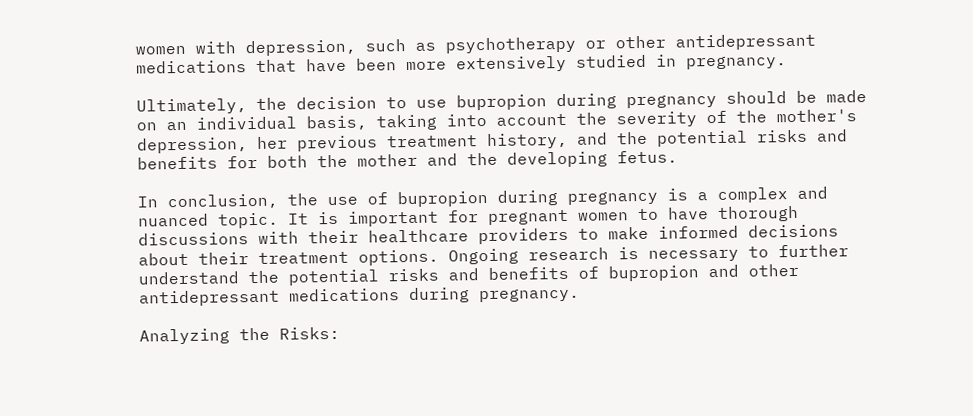women with depression, such as psychotherapy or other antidepressant medications that have been more extensively studied in pregnancy.

Ultimately, the decision to use bupropion during pregnancy should be made on an individual basis, taking into account the severity of the mother's depression, her previous treatment history, and the potential risks and benefits for both the mother and the developing fetus.

In conclusion, the use of bupropion during pregnancy is a complex and nuanced topic. It is important for pregnant women to have thorough discussions with their healthcare providers to make informed decisions about their treatment options. Ongoing research is necessary to further understand the potential risks and benefits of bupropion and other antidepressant medications during pregnancy.

Analyzing the Risks: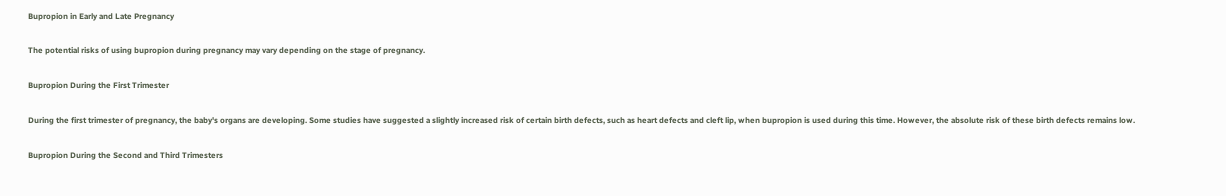Bupropion in Early and Late Pregnancy

The potential risks of using bupropion during pregnancy may vary depending on the stage of pregnancy.

Bupropion During the First Trimester

During the first trimester of pregnancy, the baby's organs are developing. Some studies have suggested a slightly increased risk of certain birth defects, such as heart defects and cleft lip, when bupropion is used during this time. However, the absolute risk of these birth defects remains low.

Bupropion During the Second and Third Trimesters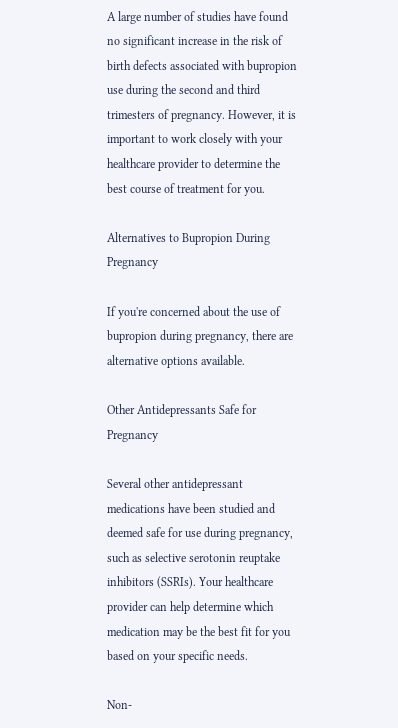A large number of studies have found no significant increase in the risk of birth defects associated with bupropion use during the second and third trimesters of pregnancy. However, it is important to work closely with your healthcare provider to determine the best course of treatment for you.

Alternatives to Bupropion During Pregnancy

If you're concerned about the use of bupropion during pregnancy, there are alternative options available.

Other Antidepressants Safe for Pregnancy

Several other antidepressant medications have been studied and deemed safe for use during pregnancy, such as selective serotonin reuptake inhibitors (SSRIs). Your healthcare provider can help determine which medication may be the best fit for you based on your specific needs.

Non-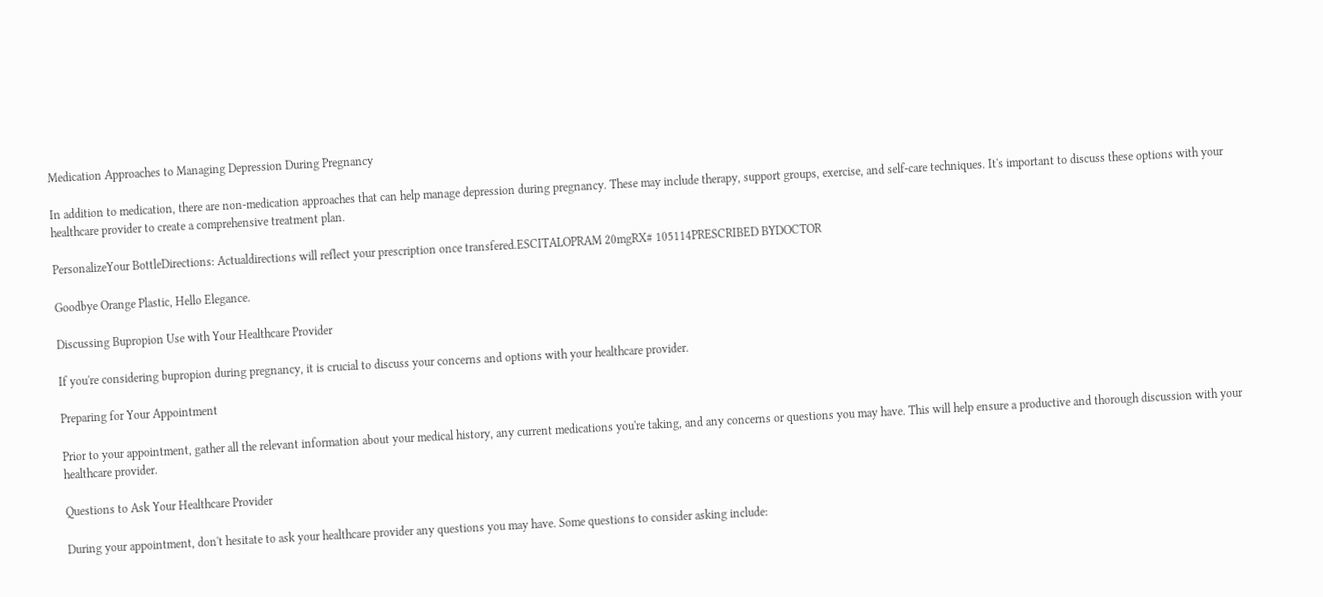Medication Approaches to Managing Depression During Pregnancy

In addition to medication, there are non-medication approaches that can help manage depression during pregnancy. These may include therapy, support groups, exercise, and self-care techniques. It's important to discuss these options with your healthcare provider to create a comprehensive treatment plan.

PersonalizeYour BottleDirections: Actualdirections will reflect your prescription once transfered.ESCITALOPRAM 20mgRX# 105114PRESCRIBED BYDOCTOR

Goodbye Orange Plastic, Hello Elegance.

Discussing Bupropion Use with Your Healthcare Provider

If you're considering bupropion during pregnancy, it is crucial to discuss your concerns and options with your healthcare provider.

Preparing for Your Appointment

Prior to your appointment, gather all the relevant information about your medical history, any current medications you're taking, and any concerns or questions you may have. This will help ensure a productive and thorough discussion with your healthcare provider.

Questions to Ask Your Healthcare Provider

During your appointment, don't hesitate to ask your healthcare provider any questions you may have. Some questions to consider asking include: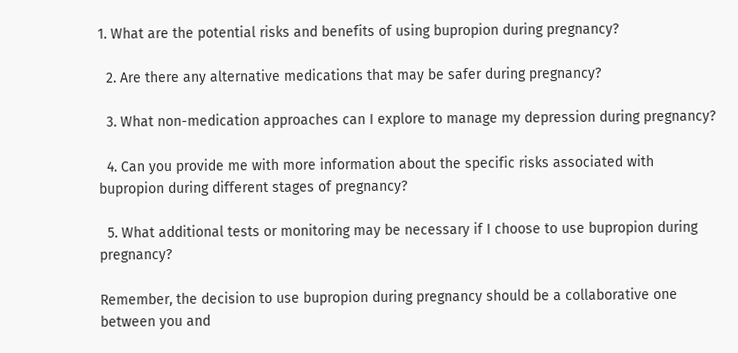1. What are the potential risks and benefits of using bupropion during pregnancy?

  2. Are there any alternative medications that may be safer during pregnancy?

  3. What non-medication approaches can I explore to manage my depression during pregnancy?

  4. Can you provide me with more information about the specific risks associated with bupropion during different stages of pregnancy?

  5. What additional tests or monitoring may be necessary if I choose to use bupropion during pregnancy?

Remember, the decision to use bupropion during pregnancy should be a collaborative one between you and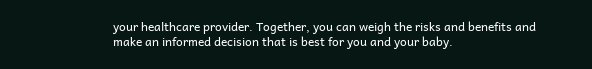your healthcare provider. Together, you can weigh the risks and benefits and make an informed decision that is best for you and your baby.